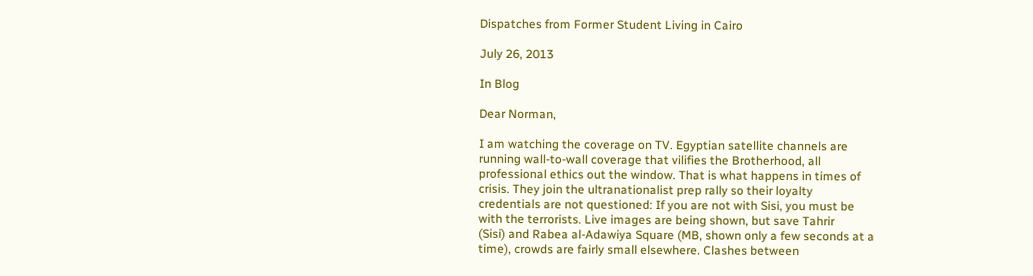Dispatches from Former Student Living in Cairo

July 26, 2013

In Blog

Dear Norman,

I am watching the coverage on TV. Egyptian satellite channels are
running wall-to-wall coverage that vilifies the Brotherhood, all
professional ethics out the window. That is what happens in times of
crisis. They join the ultranationalist prep rally so their loyalty
credentials are not questioned: If you are not with Sisi, you must be
with the terrorists. Live images are being shown, but save Tahrir
(Sisi) and Rabea al-Adawiya Square (MB, shown only a few seconds at a
time), crowds are fairly small elsewhere. Clashes between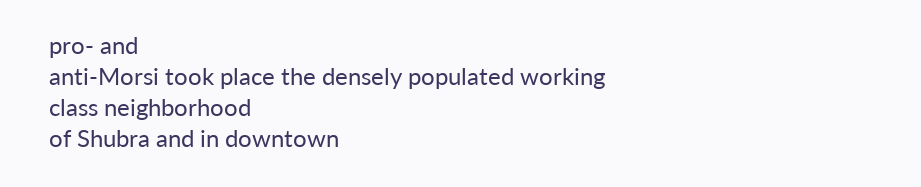pro- and
anti-Morsi took place the densely populated working class neighborhood
of Shubra and in downtown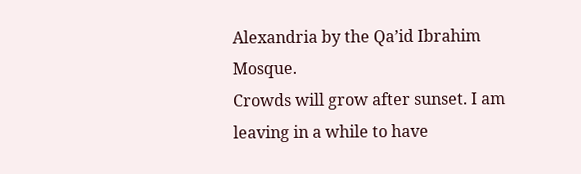Alexandria by the Qa’id Ibrahim Mosque.
Crowds will grow after sunset. I am leaving in a while to have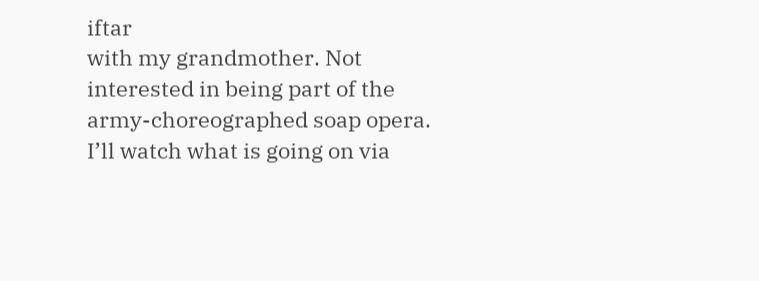iftar
with my grandmother. Not interested in being part of the
army-choreographed soap opera. I’ll watch what is going on via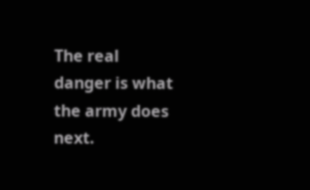The real danger is what the army does next.